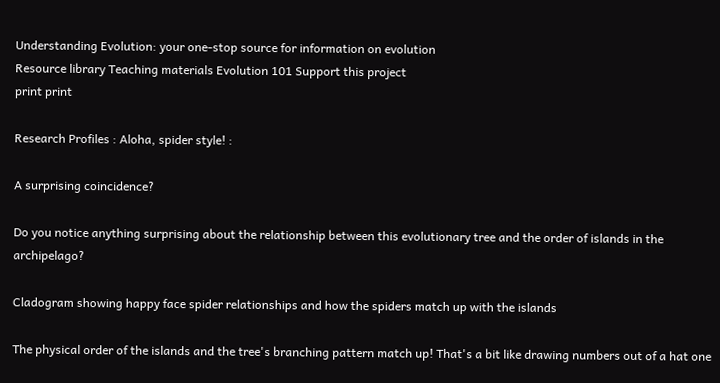Understanding Evolution: your one-stop source for information on evolution
Resource library Teaching materials Evolution 101 Support this project
print print

Research Profiles : Aloha, spider style! :

A surprising coincidence?

Do you notice anything surprising about the relationship between this evolutionary tree and the order of islands in the archipelago?

Cladogram showing happy face spider relationships and how the spiders match up with the islands

The physical order of the islands and the tree's branching pattern match up! That's a bit like drawing numbers out of a hat one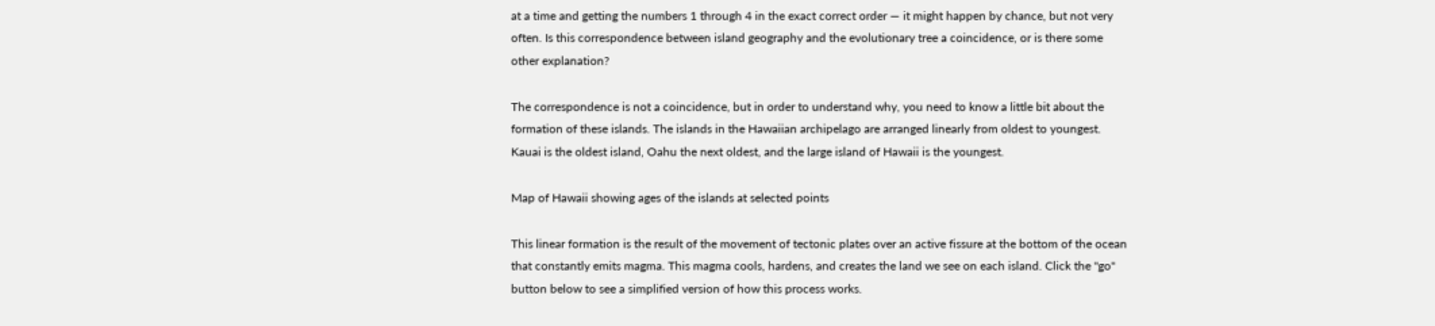at a time and getting the numbers 1 through 4 in the exact correct order — it might happen by chance, but not very often. Is this correspondence between island geography and the evolutionary tree a coincidence, or is there some other explanation?

The correspondence is not a coincidence, but in order to understand why, you need to know a little bit about the formation of these islands. The islands in the Hawaiian archipelago are arranged linearly from oldest to youngest. Kauai is the oldest island, Oahu the next oldest, and the large island of Hawaii is the youngest.

Map of Hawaii showing ages of the islands at selected points

This linear formation is the result of the movement of tectonic plates over an active fissure at the bottom of the ocean that constantly emits magma. This magma cools, hardens, and creates the land we see on each island. Click the "go" button below to see a simplified version of how this process works.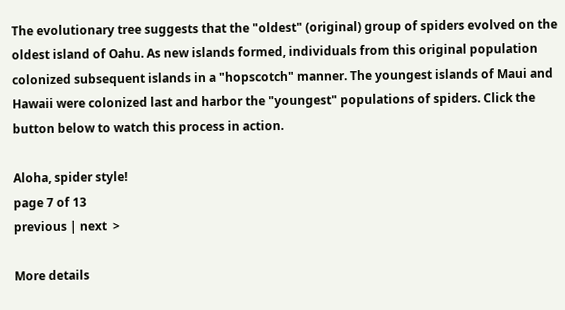The evolutionary tree suggests that the "oldest" (original) group of spiders evolved on the oldest island of Oahu. As new islands formed, individuals from this original population colonized subsequent islands in a "hopscotch" manner. The youngest islands of Maui and Hawaii were colonized last and harbor the "youngest" populations of spiders. Click the button below to watch this process in action.

Aloha, spider style!
page 7 of 13
previous | next  >

More details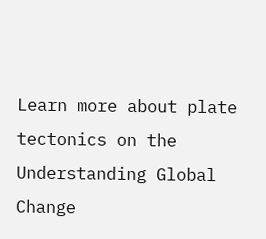Learn more about plate tectonics on the Understanding Global Change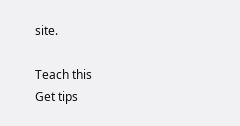site.

Teach this
Get tips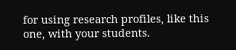for using research profiles, like this one, with your students.